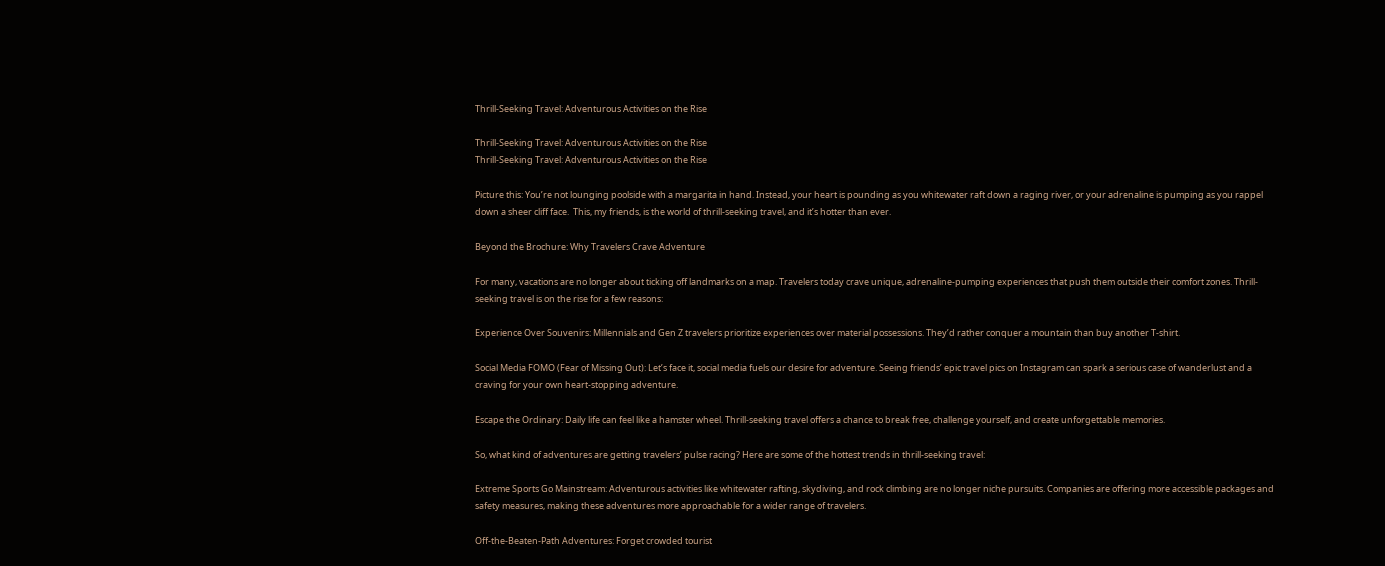Thrill-Seeking Travel: Adventurous Activities on the Rise

Thrill-Seeking Travel: Adventurous Activities on the Rise
Thrill-Seeking Travel: Adventurous Activities on the Rise

Picture this: You’re not lounging poolside with a margarita in hand. Instead, your heart is pounding as you whitewater raft down a raging river, or your adrenaline is pumping as you rappel down a sheer cliff face.  This, my friends, is the world of thrill-seeking travel, and it’s hotter than ever.

Beyond the Brochure: Why Travelers Crave Adventure

For many, vacations are no longer about ticking off landmarks on a map. Travelers today crave unique, adrenaline-pumping experiences that push them outside their comfort zones. Thrill-seeking travel is on the rise for a few reasons:

Experience Over Souvenirs: Millennials and Gen Z travelers prioritize experiences over material possessions. They’d rather conquer a mountain than buy another T-shirt.

Social Media FOMO (Fear of Missing Out): Let’s face it, social media fuels our desire for adventure. Seeing friends’ epic travel pics on Instagram can spark a serious case of wanderlust and a craving for your own heart-stopping adventure.

Escape the Ordinary: Daily life can feel like a hamster wheel. Thrill-seeking travel offers a chance to break free, challenge yourself, and create unforgettable memories.

So, what kind of adventures are getting travelers’ pulse racing? Here are some of the hottest trends in thrill-seeking travel:

Extreme Sports Go Mainstream: Adventurous activities like whitewater rafting, skydiving, and rock climbing are no longer niche pursuits. Companies are offering more accessible packages and safety measures, making these adventures more approachable for a wider range of travelers.

Off-the-Beaten-Path Adventures: Forget crowded tourist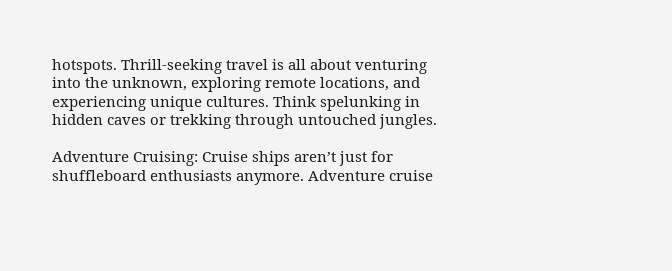hotspots. Thrill-seeking travel is all about venturing into the unknown, exploring remote locations, and experiencing unique cultures. Think spelunking in hidden caves or trekking through untouched jungles.

Adventure Cruising: Cruise ships aren’t just for shuffleboard enthusiasts anymore. Adventure cruise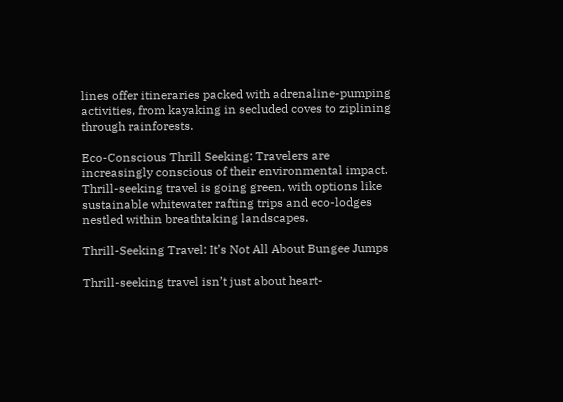lines offer itineraries packed with adrenaline-pumping activities, from kayaking in secluded coves to ziplining through rainforests.

Eco-Conscious Thrill Seeking: Travelers are increasingly conscious of their environmental impact.  Thrill-seeking travel is going green, with options like sustainable whitewater rafting trips and eco-lodges nestled within breathtaking landscapes.

Thrill-Seeking Travel: It’s Not All About Bungee Jumps

Thrill-seeking travel isn’t just about heart-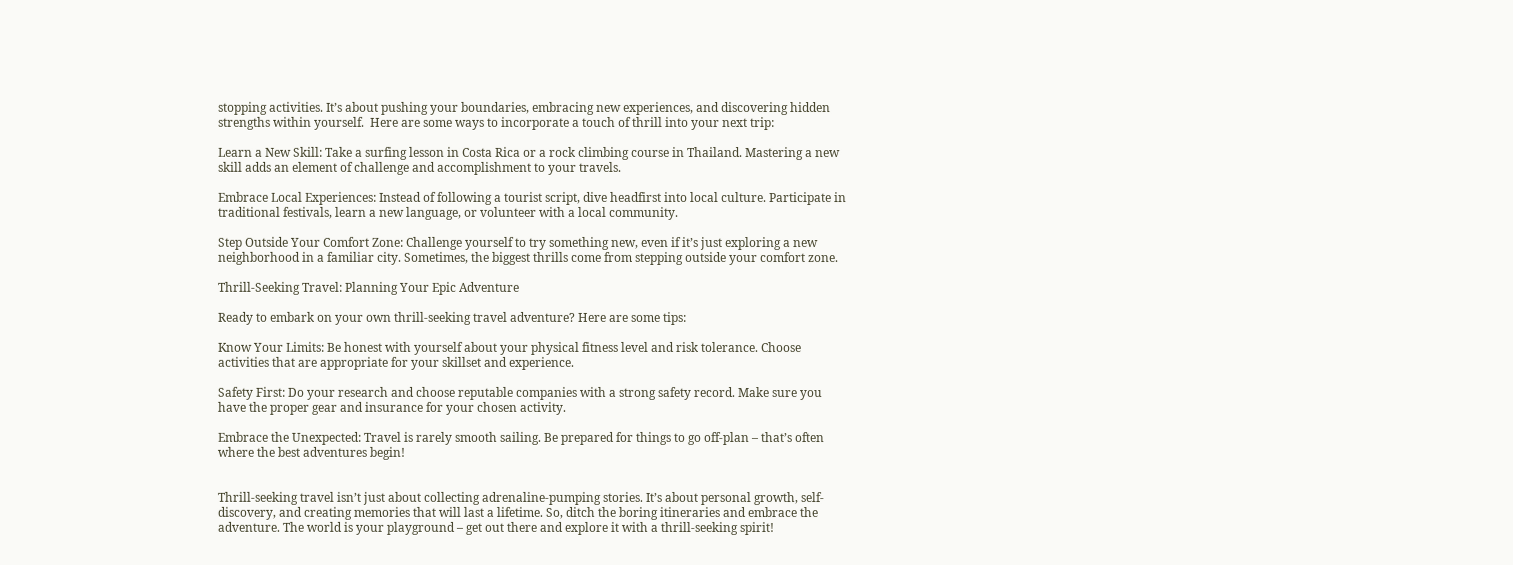stopping activities. It’s about pushing your boundaries, embracing new experiences, and discovering hidden strengths within yourself.  Here are some ways to incorporate a touch of thrill into your next trip:

Learn a New Skill: Take a surfing lesson in Costa Rica or a rock climbing course in Thailand. Mastering a new skill adds an element of challenge and accomplishment to your travels.

Embrace Local Experiences: Instead of following a tourist script, dive headfirst into local culture. Participate in traditional festivals, learn a new language, or volunteer with a local community.

Step Outside Your Comfort Zone: Challenge yourself to try something new, even if it’s just exploring a new neighborhood in a familiar city. Sometimes, the biggest thrills come from stepping outside your comfort zone.

Thrill-Seeking Travel: Planning Your Epic Adventure

Ready to embark on your own thrill-seeking travel adventure? Here are some tips:

Know Your Limits: Be honest with yourself about your physical fitness level and risk tolerance. Choose activities that are appropriate for your skillset and experience.

Safety First: Do your research and choose reputable companies with a strong safety record. Make sure you have the proper gear and insurance for your chosen activity.

Embrace the Unexpected: Travel is rarely smooth sailing. Be prepared for things to go off-plan – that’s often where the best adventures begin!


Thrill-seeking travel isn’t just about collecting adrenaline-pumping stories. It’s about personal growth, self-discovery, and creating memories that will last a lifetime. So, ditch the boring itineraries and embrace the adventure. The world is your playground – get out there and explore it with a thrill-seeking spirit!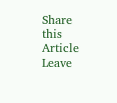Share this Article
Leave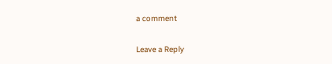a comment

Leave a Reply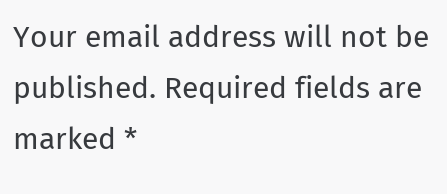Your email address will not be published. Required fields are marked *